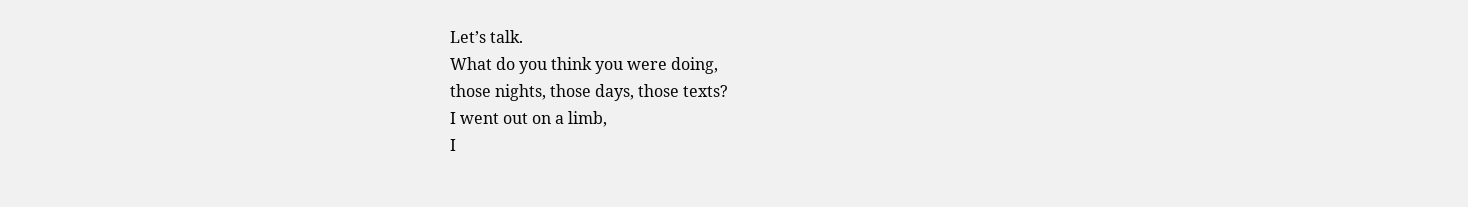Let’s talk.
What do you think you were doing,
those nights, those days, those texts?
I went out on a limb,
I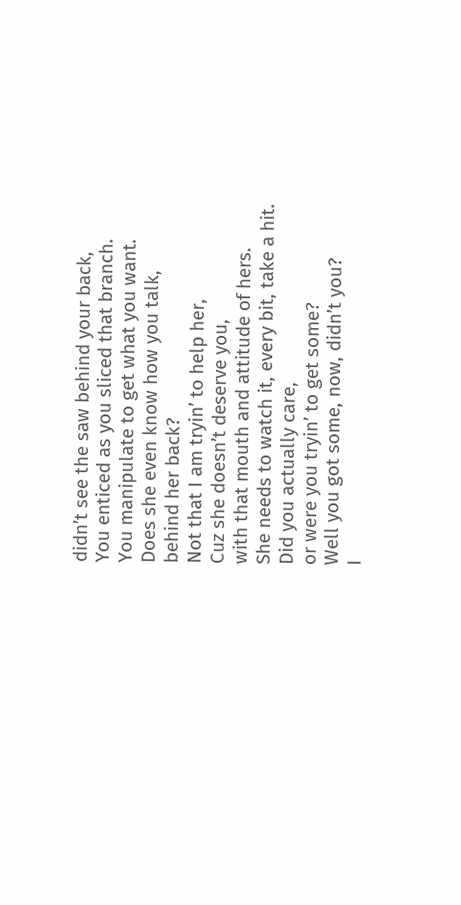didn’t see the saw behind your back,
You enticed as you sliced that branch.
You manipulate to get what you want.
Does she even know how you talk,
behind her back?
Not that I am tryin’ to help her,
Cuz she doesn’t deserve you,
with that mouth and attitude of hers.
She needs to watch it, every bit, take a hit.
Did you actually care,
or were you tryin’ to get some?
Well you got some, now, didn’t you?
I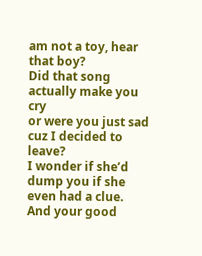am not a toy, hear that boy?
Did that song actually make you cry
or were you just sad cuz I decided to leave?
I wonder if she’d dump you if she even had a clue.
And your good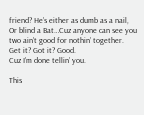friend? He’s either as dumb as a nail,
Or blind a Bat…Cuz anyone can see you two ain’t good for nothin’ together.
Get it? Got it? Good.
Cuz I’m done tellin’ you.

This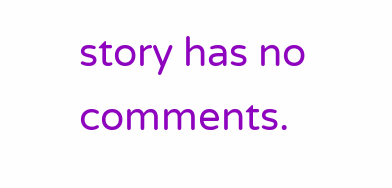story has no comments.